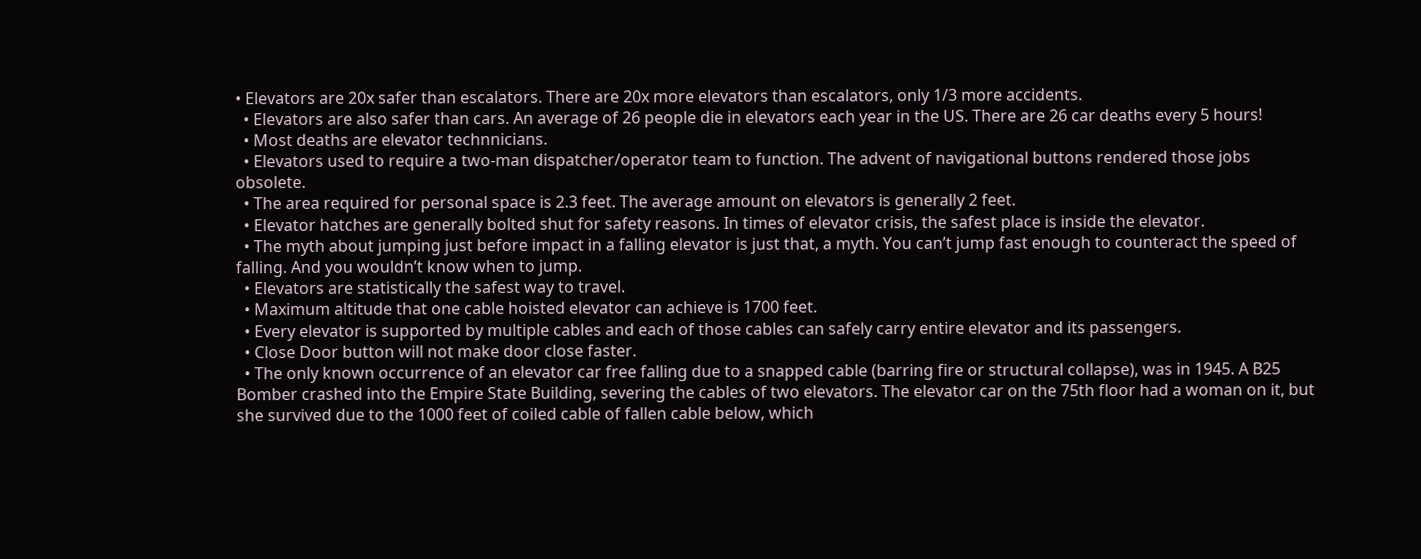• Elevators are 20x safer than escalators. There are 20x more elevators than escalators, only 1/3 more accidents.
  • Elevators are also safer than cars. An average of 26 people die in elevators each year in the US. There are 26 car deaths every 5 hours!
  • Most deaths are elevator technnicians.
  • Elevators used to require a two-man dispatcher/operator team to function. The advent of navigational buttons rendered those jobs obsolete.
  • The area required for personal space is 2.3 feet. The average amount on elevators is generally 2 feet.
  • Elevator hatches are generally bolted shut for safety reasons. In times of elevator crisis, the safest place is inside the elevator.
  • The myth about jumping just before impact in a falling elevator is just that, a myth. You can’t jump fast enough to counteract the speed of falling. And you wouldn’t know when to jump.
  • Elevators are statistically the safest way to travel.
  • Maximum altitude that one cable hoisted elevator can achieve is 1700 feet.
  • Every elevator is supported by multiple cables and each of those cables can safely carry entire elevator and its passengers.
  • Close Door button will not make door close faster.
  • The only known occurrence of an elevator car free falling due to a snapped cable (barring fire or structural collapse), was in 1945. A B25 Bomber crashed into the Empire State Building, severing the cables of two elevators. The elevator car on the 75th floor had a woman on it, but she survived due to the 1000 feet of coiled cable of fallen cable below, which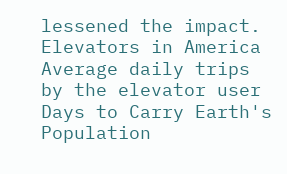lessened the impact.
Elevators in America
Average daily trips by the elevator user
Days to Carry Earth's Population